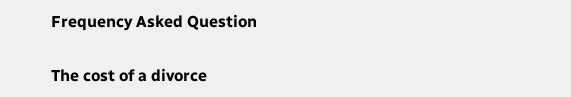Frequency Asked Question

The cost of a divorce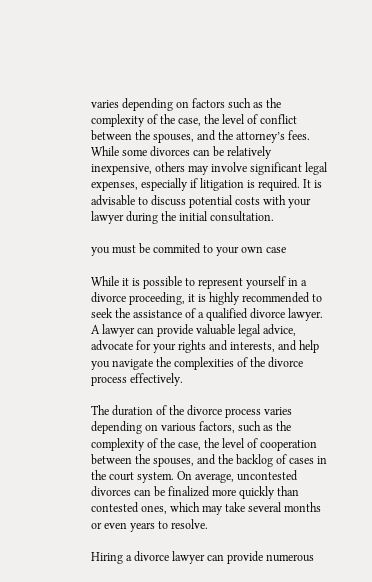varies depending on factors such as the complexity of the case, the level of conflict between the spouses, and the attorney’s fees. While some divorces can be relatively inexpensive, others may involve significant legal expenses, especially if litigation is required. It is advisable to discuss potential costs with your lawyer during the initial consultation.

you must be commited to your own case

While it is possible to represent yourself in a divorce proceeding, it is highly recommended to seek the assistance of a qualified divorce lawyer. A lawyer can provide valuable legal advice, advocate for your rights and interests, and help you navigate the complexities of the divorce process effectively.

The duration of the divorce process varies depending on various factors, such as the complexity of the case, the level of cooperation between the spouses, and the backlog of cases in the court system. On average, uncontested divorces can be finalized more quickly than contested ones, which may take several months or even years to resolve.

Hiring a divorce lawyer can provide numerous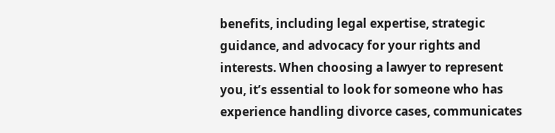benefits, including legal expertise, strategic guidance, and advocacy for your rights and interests. When choosing a lawyer to represent you, it’s essential to look for someone who has experience handling divorce cases, communicates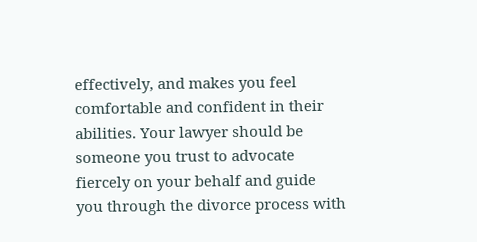effectively, and makes you feel comfortable and confident in their abilities. Your lawyer should be someone you trust to advocate fiercely on your behalf and guide you through the divorce process with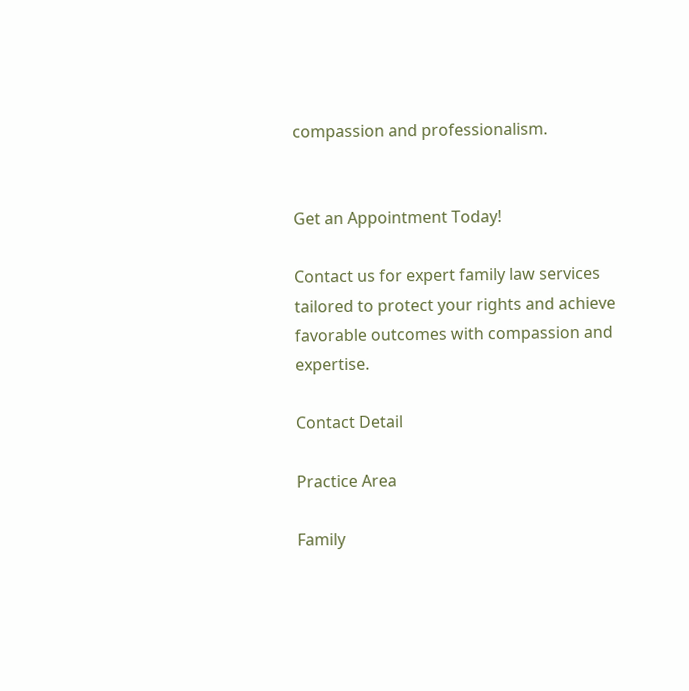compassion and professionalism.


Get an Appointment Today!

Contact us for expert family law services tailored to protect your rights and achieve favorable outcomes with compassion and expertise.

Contact Detail

Practice Area

Family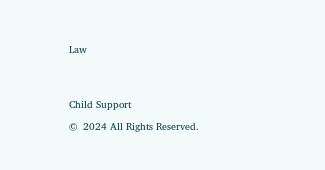Law




Child Support

©  2024 All Rights Reserved.